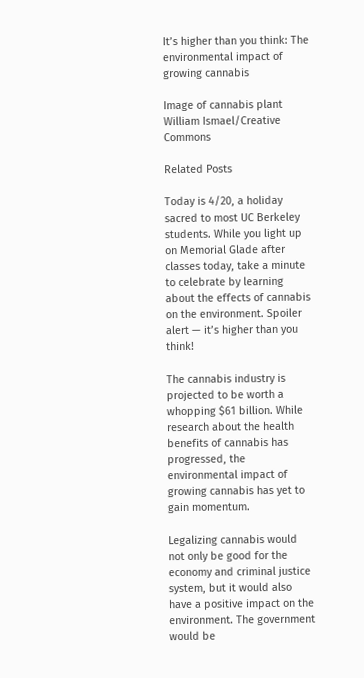It’s higher than you think: The environmental impact of growing cannabis

Image of cannabis plant
William Ismael/Creative Commons

Related Posts

Today is 4/20, a holiday sacred to most UC Berkeley students. While you light up on Memorial Glade after classes today, take a minute to celebrate by learning about the effects of cannabis on the environment. Spoiler alert — it’s higher than you think!

The cannabis industry is projected to be worth a whopping $61 billion. While research about the health benefits of cannabis has progressed, the environmental impact of growing cannabis has yet to gain momentum.

Legalizing cannabis would not only be good for the economy and criminal justice system, but it would also have a positive impact on the environment. The government would be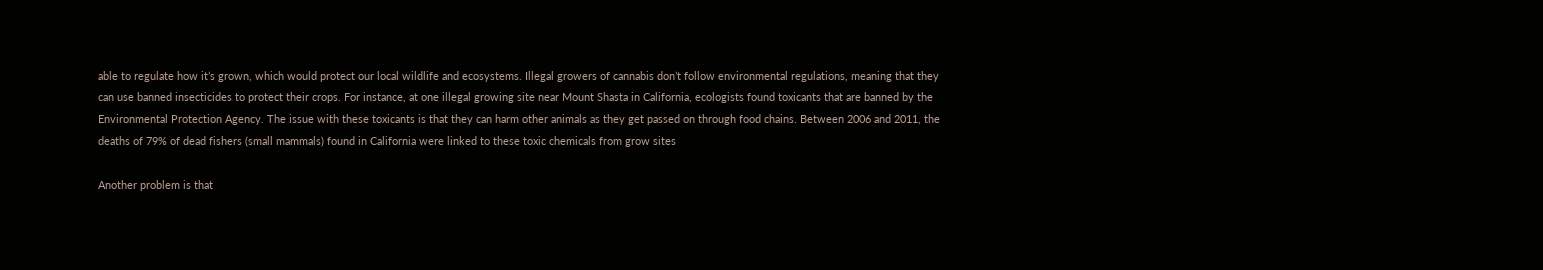able to regulate how it’s grown, which would protect our local wildlife and ecosystems. Illegal growers of cannabis don’t follow environmental regulations, meaning that they can use banned insecticides to protect their crops. For instance, at one illegal growing site near Mount Shasta in California, ecologists found toxicants that are banned by the Environmental Protection Agency. The issue with these toxicants is that they can harm other animals as they get passed on through food chains. Between 2006 and 2011, the deaths of 79% of dead fishers (small mammals) found in California were linked to these toxic chemicals from grow sites

Another problem is that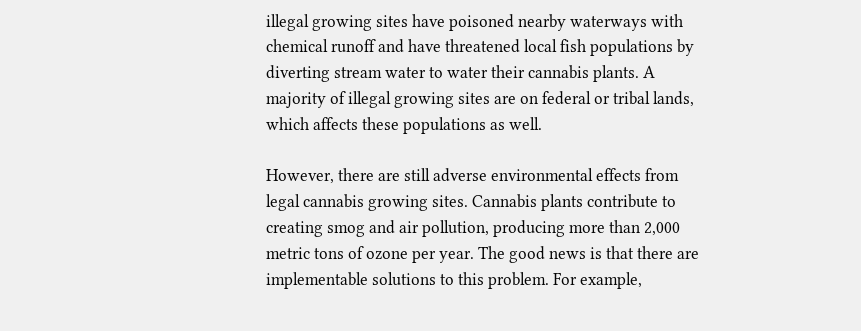illegal growing sites have poisoned nearby waterways with chemical runoff and have threatened local fish populations by diverting stream water to water their cannabis plants. A majority of illegal growing sites are on federal or tribal lands, which affects these populations as well.

However, there are still adverse environmental effects from legal cannabis growing sites. Cannabis plants contribute to creating smog and air pollution, producing more than 2,000 metric tons of ozone per year. The good news is that there are implementable solutions to this problem. For example,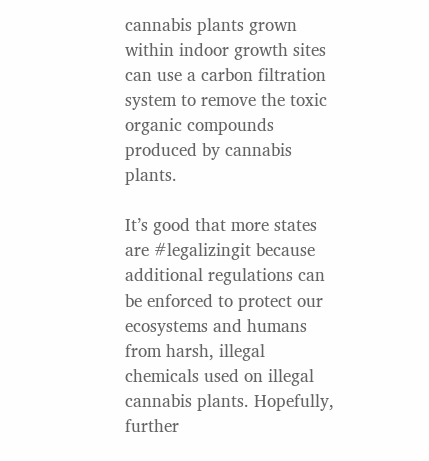cannabis plants grown within indoor growth sites can use a carbon filtration system to remove the toxic organic compounds produced by cannabis plants.

It’s good that more states are #legalizingit because additional regulations can be enforced to protect our ecosystems and humans from harsh, illegal chemicals used on illegal cannabis plants. Hopefully, further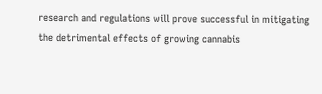research and regulations will prove successful in mitigating the detrimental effects of growing cannabis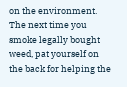on the environment. The next time you smoke legally bought weed, pat yourself on the back for helping the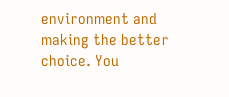environment and making the better choice. You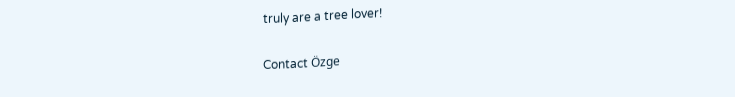truly are a tree lover!

Contact Özge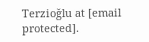Terzioğlu at [email protected].